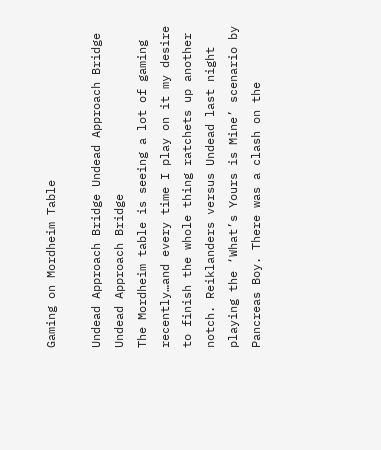Gaming on Mordheim Table

Undead Approach Bridge Undead Approach Bridge Undead Approach Bridge
The Mordheim table is seeing a lot of gaming recently…and every time I play on it my desire to finish the whole thing ratchets up another notch. Reiklanders versus Undead last night playing the ‘What’s Yours is Mine’ scenario by Pancreas Boy. There was a clash on the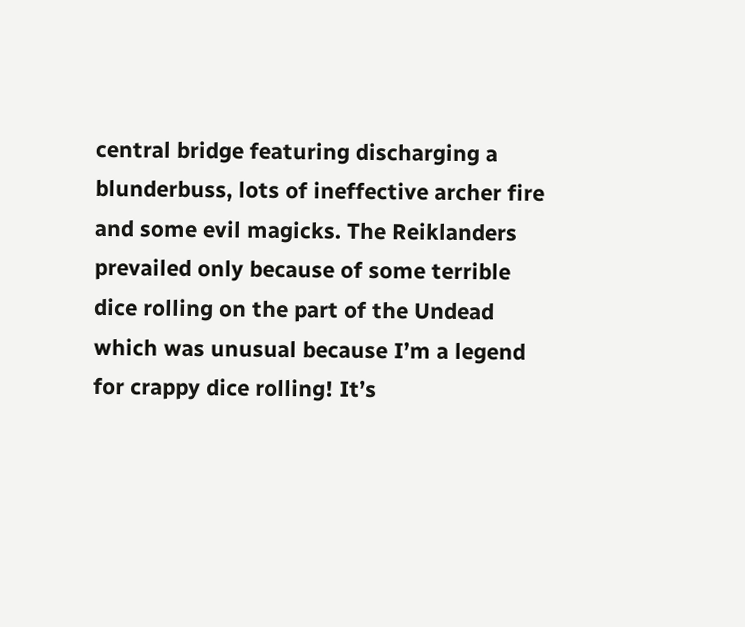central bridge featuring discharging a blunderbuss, lots of ineffective archer fire and some evil magicks. The Reiklanders prevailed only because of some terrible dice rolling on the part of the Undead which was unusual because I’m a legend for crappy dice rolling! It’s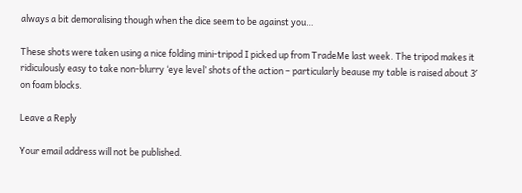always a bit demoralising though when the dice seem to be against you…

These shots were taken using a nice folding mini-tripod I picked up from TradeMe last week. The tripod makes it ridiculously easy to take non-blurry ‘eye level’ shots of the action – particularly beause my table is raised about 3′ on foam blocks.

Leave a Reply

Your email address will not be published.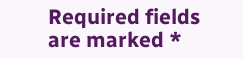Required fields are marked *